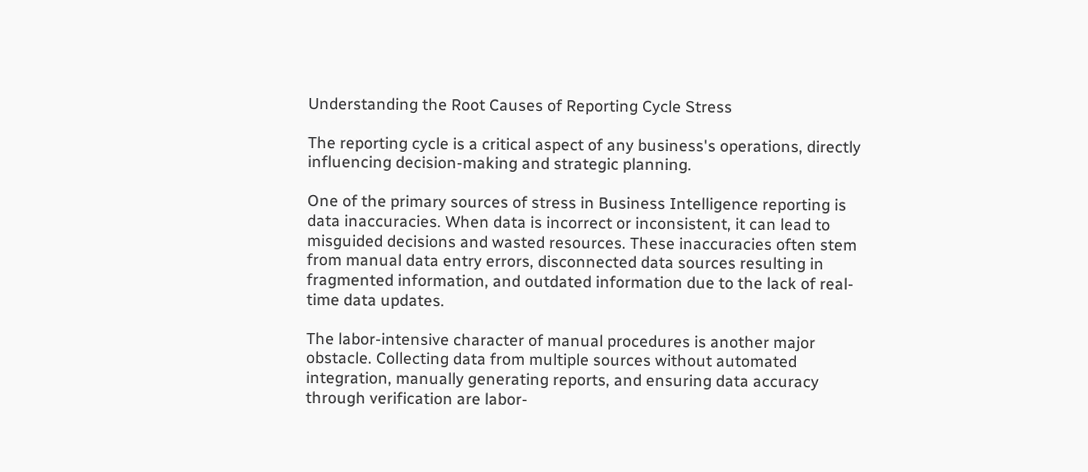Understanding the Root Causes of Reporting Cycle Stress

The reporting cycle is a critical aspect of any business's operations, directly influencing decision-making and strategic planning.

One of the primary sources of stress in Business Intelligence reporting is data inaccuracies. When data is incorrect or inconsistent, it can lead to misguided decisions and wasted resources. These inaccuracies often stem from manual data entry errors, disconnected data sources resulting in fragmented information, and outdated information due to the lack of real-time data updates.

The labor-intensive character of manual procedures is another major obstacle. Collecting data from multiple sources without automated integration, manually generating reports, and ensuring data accuracy through verification are labor-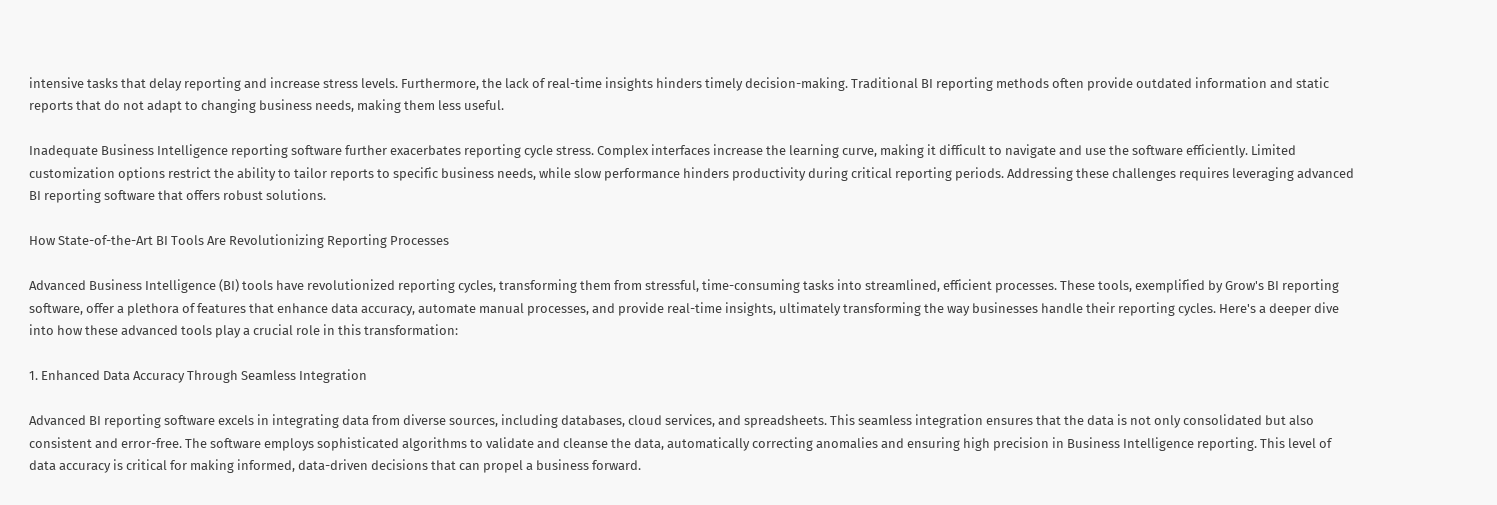intensive tasks that delay reporting and increase stress levels. Furthermore, the lack of real-time insights hinders timely decision-making. Traditional BI reporting methods often provide outdated information and static reports that do not adapt to changing business needs, making them less useful.

Inadequate Business Intelligence reporting software further exacerbates reporting cycle stress. Complex interfaces increase the learning curve, making it difficult to navigate and use the software efficiently. Limited customization options restrict the ability to tailor reports to specific business needs, while slow performance hinders productivity during critical reporting periods. Addressing these challenges requires leveraging advanced BI reporting software that offers robust solutions.

How State-of-the-Art BI Tools Are Revolutionizing Reporting Processes

Advanced Business Intelligence (BI) tools have revolutionized reporting cycles, transforming them from stressful, time-consuming tasks into streamlined, efficient processes. These tools, exemplified by Grow's BI reporting software, offer a plethora of features that enhance data accuracy, automate manual processes, and provide real-time insights, ultimately transforming the way businesses handle their reporting cycles. Here's a deeper dive into how these advanced tools play a crucial role in this transformation:

1. Enhanced Data Accuracy Through Seamless Integration

Advanced BI reporting software excels in integrating data from diverse sources, including databases, cloud services, and spreadsheets. This seamless integration ensures that the data is not only consolidated but also consistent and error-free. The software employs sophisticated algorithms to validate and cleanse the data, automatically correcting anomalies and ensuring high precision in Business Intelligence reporting. This level of data accuracy is critical for making informed, data-driven decisions that can propel a business forward.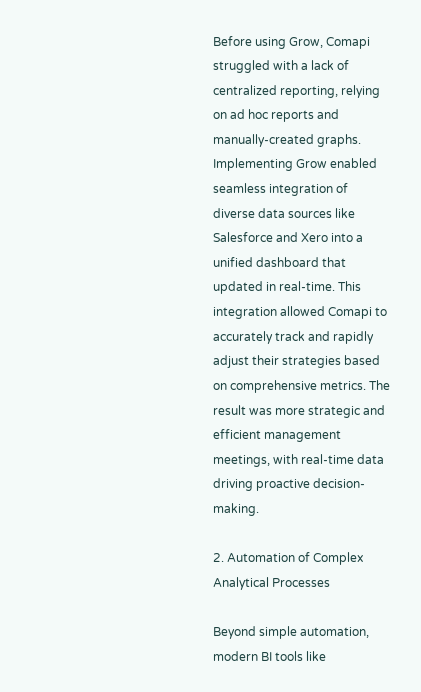Before using Grow, Comapi struggled with a lack of centralized reporting, relying on ad hoc reports and manually-created graphs. Implementing Grow enabled seamless integration of diverse data sources like Salesforce and Xero into a unified dashboard that updated in real-time. This integration allowed Comapi to accurately track and rapidly adjust their strategies based on comprehensive metrics. The result was more strategic and efficient management meetings, with real-time data driving proactive decision-making.

2. Automation of Complex Analytical Processes

Beyond simple automation, modern BI tools like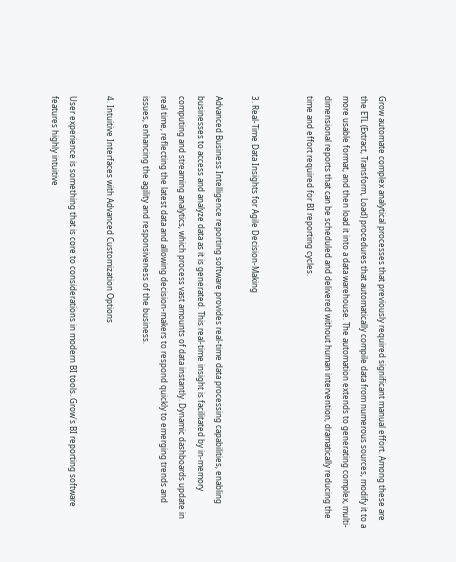Grow automate complex analytical processes that previously required significant manual effort. Among these are the ETL (Extract, Transform, Load) procedures that automatically compile data from numerous sources, modify it to a more usable format, and then load it into a data warehouse. The automation extends to generating complex, multi-dimensional reports that can be scheduled and delivered without human intervention, dramatically reducing the time and effort required for BI reporting cycles.


3. Real-Time Data Insights for Agile Decision-Making

Advanced Business Intelligence reporting software provides real-time data processing capabilities, enabling businesses to access and analyze data as it is generated. This real-time insight is facilitated by in-memory computing and streaming analytics, which process vast amounts of data instantly. Dynamic dashboards update in real time, reflecting the latest data and allowing decision-makers to respond quickly to emerging trends and issues, enhancing the agility and responsiveness of the business.

4. Intuitive Interfaces with Advanced Customization Options

User experience is something that is core to considerations in modern BI tools. Grow's BI reporting software features highly intuitive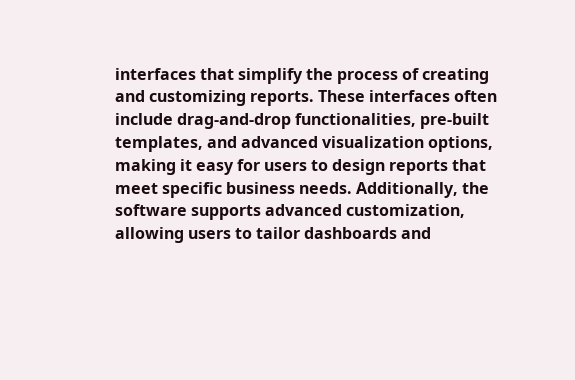interfaces that simplify the process of creating and customizing reports. These interfaces often include drag-and-drop functionalities, pre-built templates, and advanced visualization options, making it easy for users to design reports that meet specific business needs. Additionally, the software supports advanced customization, allowing users to tailor dashboards and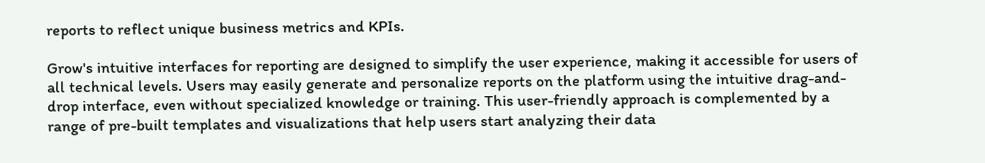reports to reflect unique business metrics and KPIs.

Grow's intuitive interfaces for reporting are designed to simplify the user experience, making it accessible for users of all technical levels. Users may easily generate and personalize reports on the platform using the intuitive drag-and-drop interface, even without specialized knowledge or training. This user-friendly approach is complemented by a range of pre-built templates and visualizations that help users start analyzing their data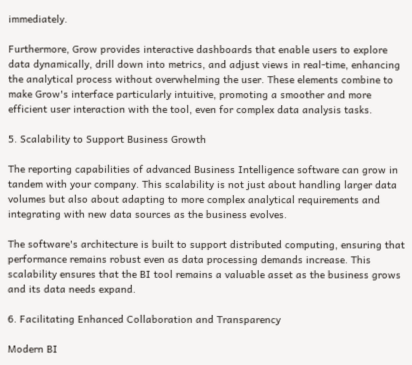immediately.

Furthermore, Grow provides interactive dashboards that enable users to explore data dynamically, drill down into metrics, and adjust views in real-time, enhancing the analytical process without overwhelming the user. These elements combine to make Grow's interface particularly intuitive, promoting a smoother and more efficient user interaction with the tool, even for complex data analysis tasks.

5. Scalability to Support Business Growth

The reporting capabilities of advanced Business Intelligence software can grow in tandem with your company. This scalability is not just about handling larger data volumes but also about adapting to more complex analytical requirements and integrating with new data sources as the business evolves.

The software's architecture is built to support distributed computing, ensuring that performance remains robust even as data processing demands increase. This scalability ensures that the BI tool remains a valuable asset as the business grows and its data needs expand.

6. Facilitating Enhanced Collaboration and Transparency

Modern BI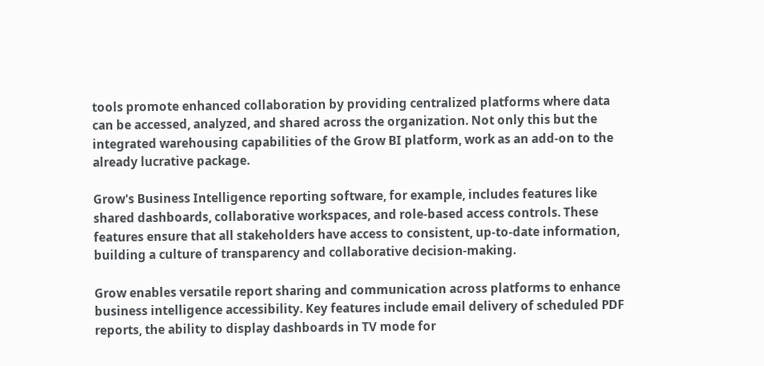tools promote enhanced collaboration by providing centralized platforms where data can be accessed, analyzed, and shared across the organization. Not only this but the integrated warehousing capabilities of the Grow BI platform, work as an add-on to the already lucrative package.

Grow's Business Intelligence reporting software, for example, includes features like shared dashboards, collaborative workspaces, and role-based access controls. These features ensure that all stakeholders have access to consistent, up-to-date information, building a culture of transparency and collaborative decision-making.

Grow enables versatile report sharing and communication across platforms to enhance business intelligence accessibility. Key features include email delivery of scheduled PDF reports, the ability to display dashboards in TV mode for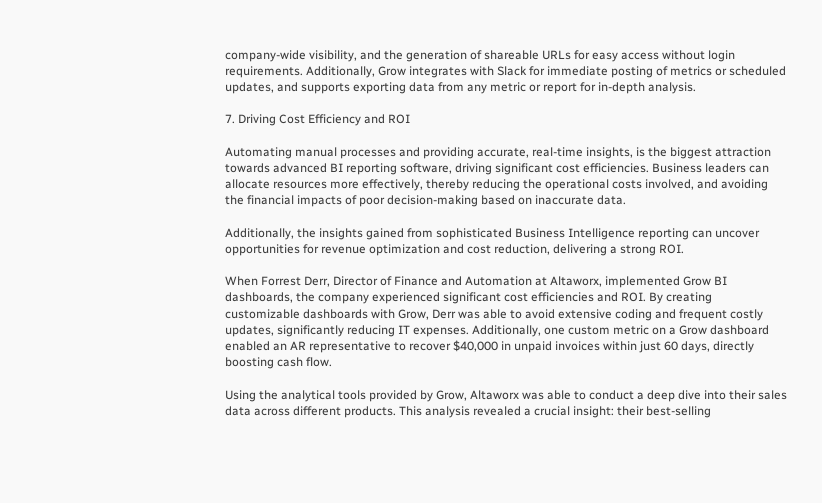company-wide visibility, and the generation of shareable URLs for easy access without login requirements. Additionally, Grow integrates with Slack for immediate posting of metrics or scheduled updates, and supports exporting data from any metric or report for in-depth analysis.

7. Driving Cost Efficiency and ROI

Automating manual processes and providing accurate, real-time insights, is the biggest attraction towards advanced BI reporting software, driving significant cost efficiencies. Business leaders can allocate resources more effectively, thereby reducing the operational costs involved, and avoiding the financial impacts of poor decision-making based on inaccurate data.

Additionally, the insights gained from sophisticated Business Intelligence reporting can uncover opportunities for revenue optimization and cost reduction, delivering a strong ROI.

When Forrest Derr, Director of Finance and Automation at Altaworx, implemented Grow BI dashboards, the company experienced significant cost efficiencies and ROI. By creating customizable dashboards with Grow, Derr was able to avoid extensive coding and frequent costly updates, significantly reducing IT expenses. Additionally, one custom metric on a Grow dashboard enabled an AR representative to recover $40,000 in unpaid invoices within just 60 days, directly boosting cash flow.

Using the analytical tools provided by Grow, Altaworx was able to conduct a deep dive into their sales data across different products. This analysis revealed a crucial insight: their best-selling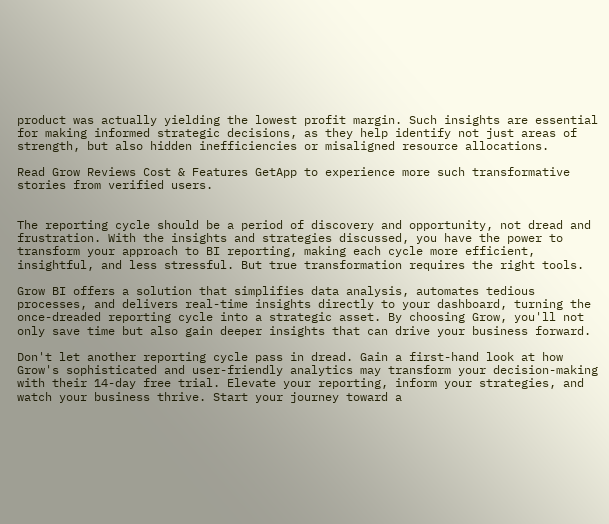product was actually yielding the lowest profit margin. Such insights are essential for making informed strategic decisions, as they help identify not just areas of strength, but also hidden inefficiencies or misaligned resource allocations.

Read Grow Reviews Cost & Features GetApp to experience more such transformative stories from verified users.


The reporting cycle should be a period of discovery and opportunity, not dread and frustration. With the insights and strategies discussed, you have the power to transform your approach to BI reporting, making each cycle more efficient, insightful, and less stressful. But true transformation requires the right tools.

Grow BI offers a solution that simplifies data analysis, automates tedious processes, and delivers real-time insights directly to your dashboard, turning the once-dreaded reporting cycle into a strategic asset. By choosing Grow, you'll not only save time but also gain deeper insights that can drive your business forward.

Don't let another reporting cycle pass in dread. Gain a first-hand look at how Grow's sophisticated and user-friendly analytics may transform your decision-making with their 14-day free trial. Elevate your reporting, inform your strategies, and watch your business thrive. Start your journey toward a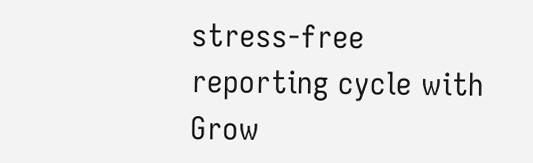stress-free reporting cycle with Grow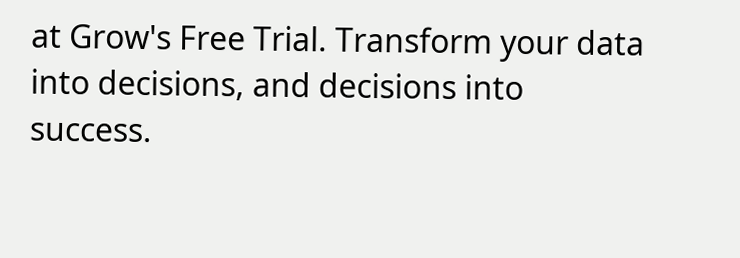at Grow's Free Trial. Transform your data into decisions, and decisions into success.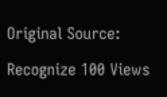Original Source:

Recognize 100 Views